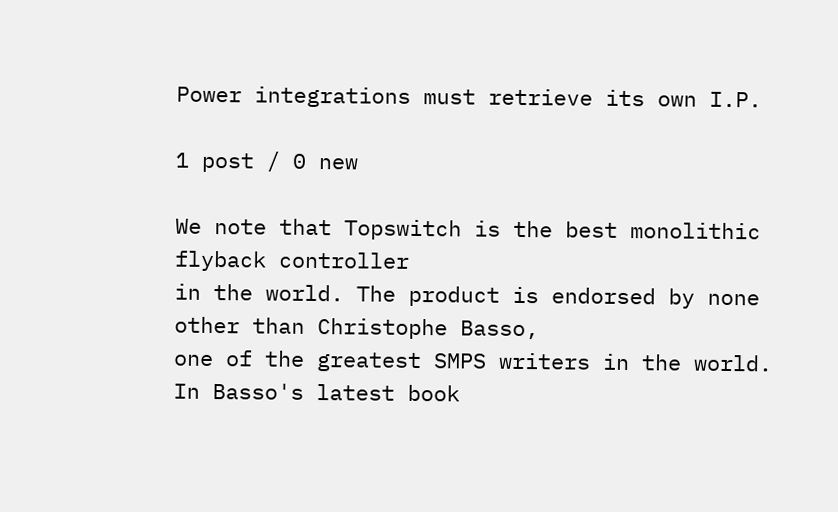Power integrations must retrieve its own I.P.

1 post / 0 new

We note that Topswitch is the best monolithic flyback controller
in the world. The product is endorsed by none other than Christophe Basso,
one of the greatest SMPS writers in the world.
In Basso's latest book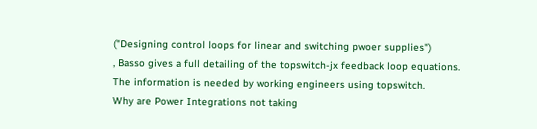("Designing control loops for linear and switching pwoer supplies")
, Basso gives a full detailing of the topswitch-jx feedback loop equations.
The information is needed by working engineers using topswitch.
Why are Power Integrations not taking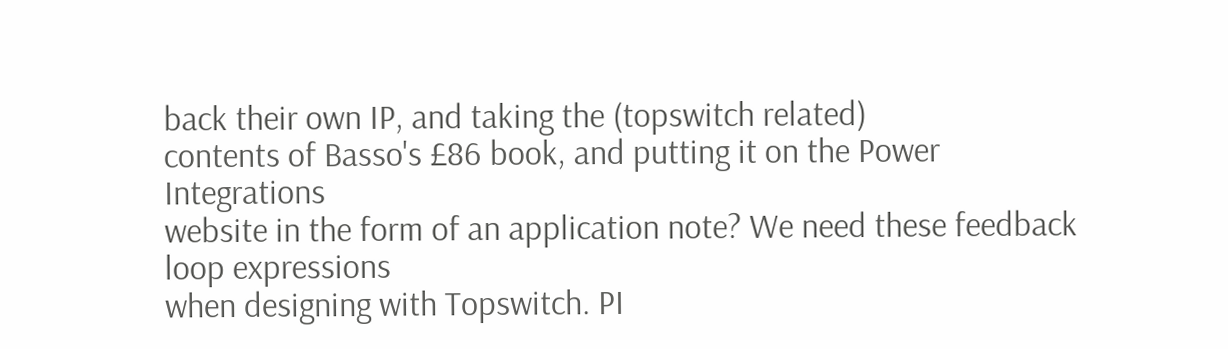back their own IP, and taking the (topswitch related)
contents of Basso's £86 book, and putting it on the Power Integrations
website in the form of an application note? We need these feedback loop expressions
when designing with Topswitch. PI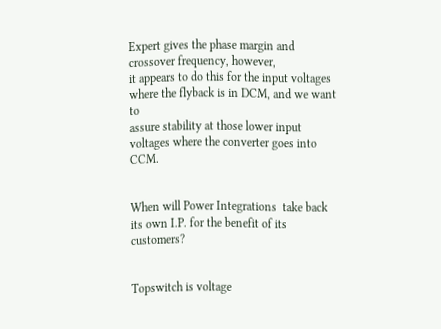Expert gives the phase margin and crossover frequency, however,
it appears to do this for the input voltages where the flyback is in DCM, and we want to
assure stability at those lower input voltages where the converter goes into CCM.


When will Power Integrations  take back its own I.P. for the benefit of its customers?


Topswitch is voltage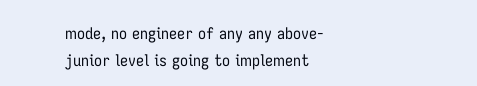mode, no engineer of any any above-junior level is going to implement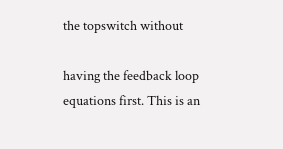the topswitch without

having the feedback loop equations first. This is an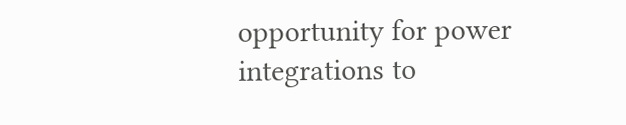opportunity for power integrations to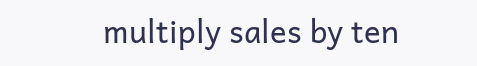multiply sales by ten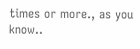times or more., as you know..